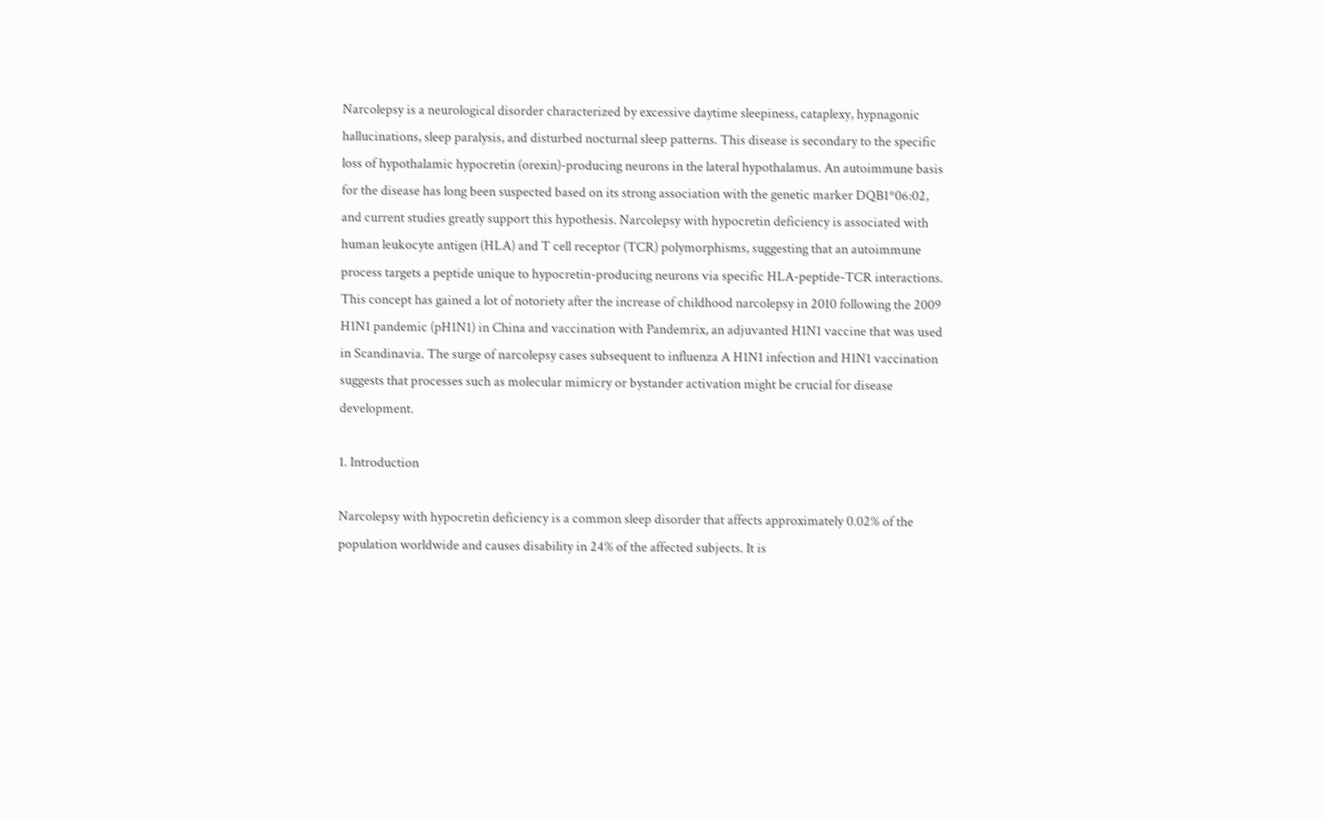Narcolepsy is a neurological disorder characterized by excessive daytime sleepiness, cataplexy, hypnagonic hallucinations, sleep paralysis, and disturbed nocturnal sleep patterns. This disease is secondary to the specific loss of hypothalamic hypocretin (orexin)-producing neurons in the lateral hypothalamus. An autoimmune basis for the disease has long been suspected based on its strong association with the genetic marker DQB1*06:02, and current studies greatly support this hypothesis. Narcolepsy with hypocretin deficiency is associated with human leukocyte antigen (HLA) and T cell receptor (TCR) polymorphisms, suggesting that an autoimmune process targets a peptide unique to hypocretin-producing neurons via specific HLA-peptide-TCR interactions. This concept has gained a lot of notoriety after the increase of childhood narcolepsy in 2010 following the 2009 H1N1 pandemic (pH1N1) in China and vaccination with Pandemrix, an adjuvanted H1N1 vaccine that was used in Scandinavia. The surge of narcolepsy cases subsequent to influenza A H1N1 infection and H1N1 vaccination suggests that processes such as molecular mimicry or bystander activation might be crucial for disease development.

1. Introduction

Narcolepsy with hypocretin deficiency is a common sleep disorder that affects approximately 0.02% of the population worldwide and causes disability in 24% of the affected subjects. It is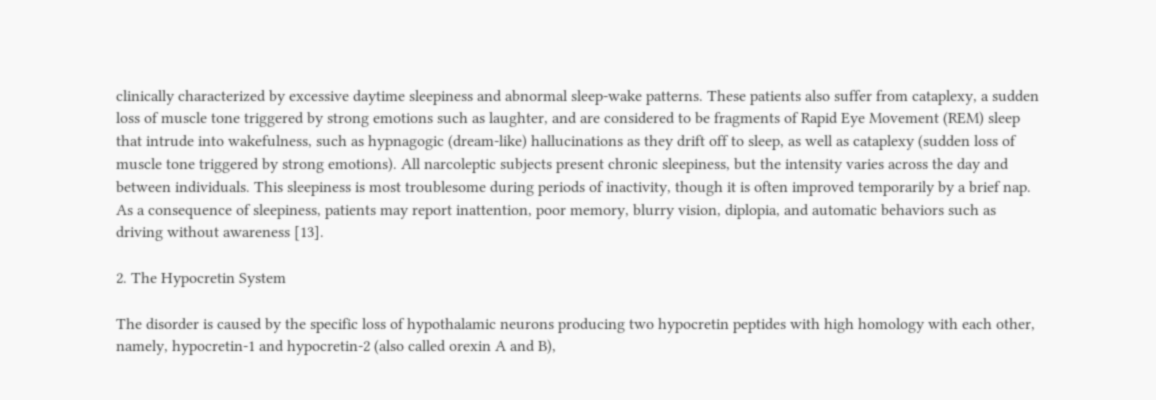clinically characterized by excessive daytime sleepiness and abnormal sleep-wake patterns. These patients also suffer from cataplexy, a sudden loss of muscle tone triggered by strong emotions such as laughter, and are considered to be fragments of Rapid Eye Movement (REM) sleep that intrude into wakefulness, such as hypnagogic (dream-like) hallucinations as they drift off to sleep, as well as cataplexy (sudden loss of muscle tone triggered by strong emotions). All narcoleptic subjects present chronic sleepiness, but the intensity varies across the day and between individuals. This sleepiness is most troublesome during periods of inactivity, though it is often improved temporarily by a brief nap. As a consequence of sleepiness, patients may report inattention, poor memory, blurry vision, diplopia, and automatic behaviors such as driving without awareness [13].

2. The Hypocretin System

The disorder is caused by the specific loss of hypothalamic neurons producing two hypocretin peptides with high homology with each other, namely, hypocretin-1 and hypocretin-2 (also called orexin A and B),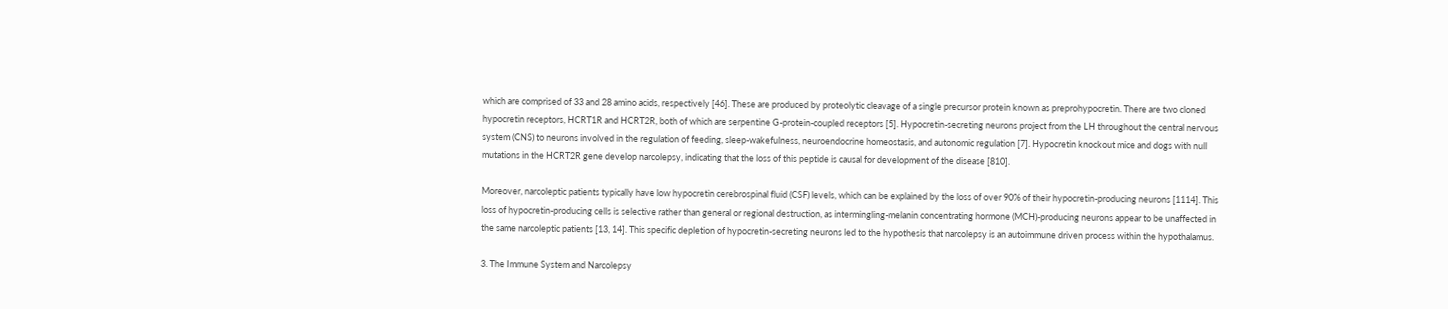which are comprised of 33 and 28 amino acids, respectively [46]. These are produced by proteolytic cleavage of a single precursor protein known as preprohypocretin. There are two cloned hypocretin receptors, HCRT1R and HCRT2R, both of which are serpentine G-protein-coupled receptors [5]. Hypocretin-secreting neurons project from the LH throughout the central nervous system (CNS) to neurons involved in the regulation of feeding, sleep-wakefulness, neuroendocrine homeostasis, and autonomic regulation [7]. Hypocretin knockout mice and dogs with null mutations in the HCRT2R gene develop narcolepsy, indicating that the loss of this peptide is causal for development of the disease [810].

Moreover, narcoleptic patients typically have low hypocretin cerebrospinal fluid (CSF) levels, which can be explained by the loss of over 90% of their hypocretin-producing neurons [1114]. This loss of hypocretin-producing cells is selective rather than general or regional destruction, as intermingling-melanin concentrating hormone (MCH)-producing neurons appear to be unaffected in the same narcoleptic patients [13, 14]. This specific depletion of hypocretin-secreting neurons led to the hypothesis that narcolepsy is an autoimmune driven process within the hypothalamus.

3. The Immune System and Narcolepsy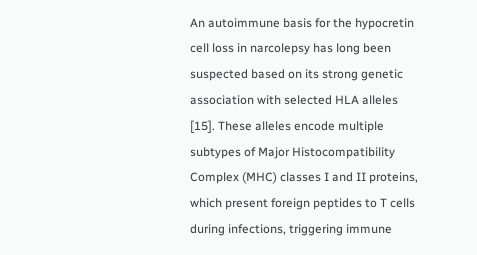An autoimmune basis for the hypocretin cell loss in narcolepsy has long been suspected based on its strong genetic association with selected HLA alleles [15]. These alleles encode multiple subtypes of Major Histocompatibility Complex (MHC) classes I and II proteins, which present foreign peptides to T cells during infections, triggering immune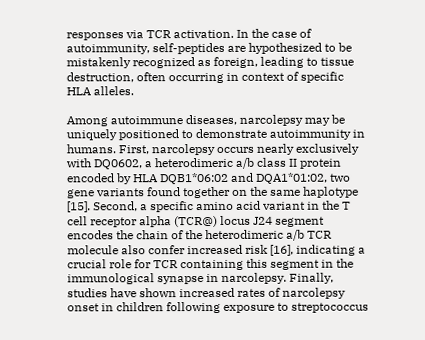responses via TCR activation. In the case of autoimmunity, self-peptides are hypothesized to be mistakenly recognized as foreign, leading to tissue destruction, often occurring in context of specific HLA alleles.

Among autoimmune diseases, narcolepsy may be uniquely positioned to demonstrate autoimmunity in humans. First, narcolepsy occurs nearly exclusively with DQ0602, a heterodimeric a/b class II protein encoded by HLA DQB1*06:02 and DQA1*01:02, two gene variants found together on the same haplotype [15]. Second, a specific amino acid variant in the T cell receptor alpha (TCR@) locus J24 segment encodes the chain of the heterodimeric a/b TCR molecule also confer increased risk [16], indicating a crucial role for TCR containing this segment in the immunological synapse in narcolepsy. Finally, studies have shown increased rates of narcolepsy onset in children following exposure to streptococcus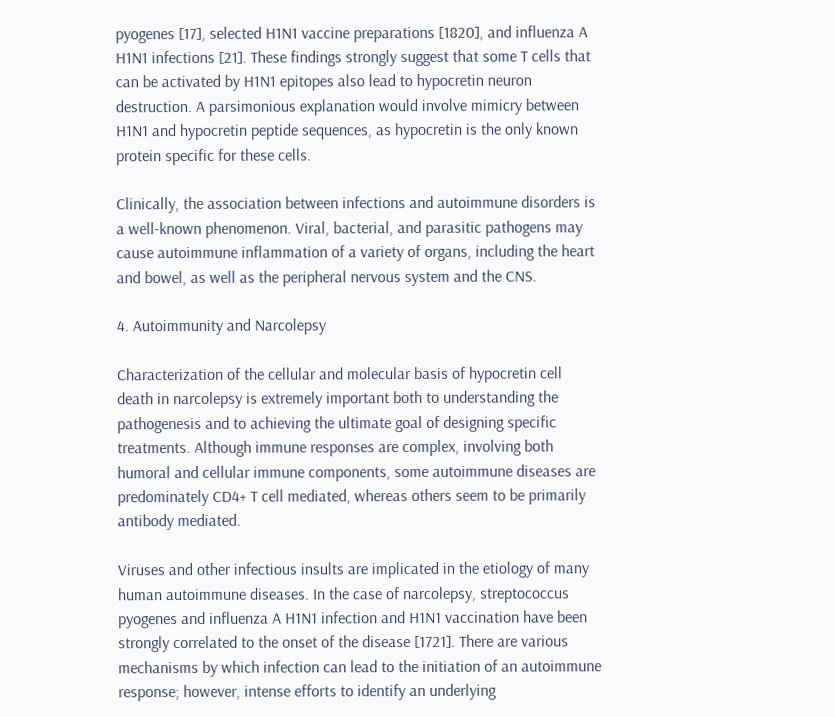pyogenes [17], selected H1N1 vaccine preparations [1820], and influenza A H1N1 infections [21]. These findings strongly suggest that some T cells that can be activated by H1N1 epitopes also lead to hypocretin neuron destruction. A parsimonious explanation would involve mimicry between H1N1 and hypocretin peptide sequences, as hypocretin is the only known protein specific for these cells.

Clinically, the association between infections and autoimmune disorders is a well-known phenomenon. Viral, bacterial, and parasitic pathogens may cause autoimmune inflammation of a variety of organs, including the heart and bowel, as well as the peripheral nervous system and the CNS.

4. Autoimmunity and Narcolepsy

Characterization of the cellular and molecular basis of hypocretin cell death in narcolepsy is extremely important both to understanding the pathogenesis and to achieving the ultimate goal of designing specific treatments. Although immune responses are complex, involving both humoral and cellular immune components, some autoimmune diseases are predominately CD4+ T cell mediated, whereas others seem to be primarily antibody mediated.

Viruses and other infectious insults are implicated in the etiology of many human autoimmune diseases. In the case of narcolepsy, streptococcus pyogenes and influenza A H1N1 infection and H1N1 vaccination have been strongly correlated to the onset of the disease [1721]. There are various mechanisms by which infection can lead to the initiation of an autoimmune response; however, intense efforts to identify an underlying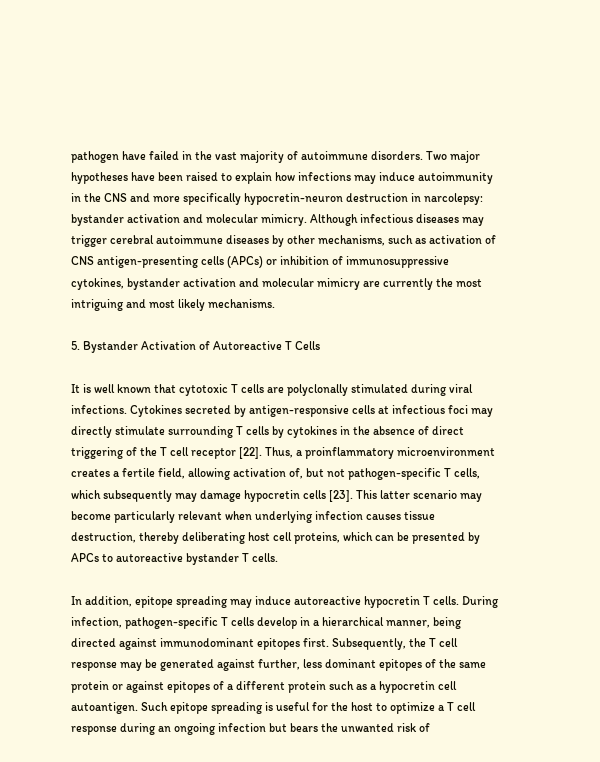pathogen have failed in the vast majority of autoimmune disorders. Two major hypotheses have been raised to explain how infections may induce autoimmunity in the CNS and more specifically hypocretin-neuron destruction in narcolepsy: bystander activation and molecular mimicry. Although infectious diseases may trigger cerebral autoimmune diseases by other mechanisms, such as activation of CNS antigen-presenting cells (APCs) or inhibition of immunosuppressive cytokines, bystander activation and molecular mimicry are currently the most intriguing and most likely mechanisms.

5. Bystander Activation of Autoreactive T Cells

It is well known that cytotoxic T cells are polyclonally stimulated during viral infections. Cytokines secreted by antigen-responsive cells at infectious foci may directly stimulate surrounding T cells by cytokines in the absence of direct triggering of the T cell receptor [22]. Thus, a proinflammatory microenvironment creates a fertile field, allowing activation of, but not pathogen-specific T cells, which subsequently may damage hypocretin cells [23]. This latter scenario may become particularly relevant when underlying infection causes tissue destruction, thereby deliberating host cell proteins, which can be presented by APCs to autoreactive bystander T cells.

In addition, epitope spreading may induce autoreactive hypocretin T cells. During infection, pathogen-specific T cells develop in a hierarchical manner, being directed against immunodominant epitopes first. Subsequently, the T cell response may be generated against further, less dominant epitopes of the same protein or against epitopes of a different protein such as a hypocretin cell autoantigen. Such epitope spreading is useful for the host to optimize a T cell response during an ongoing infection but bears the unwanted risk of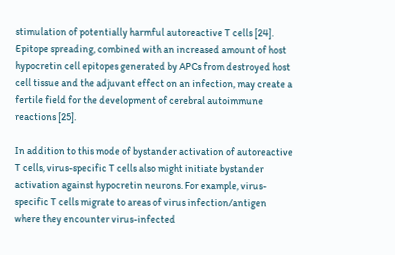stimulation of potentially harmful autoreactive T cells [24]. Epitope spreading, combined with an increased amount of host hypocretin cell epitopes generated by APCs from destroyed host cell tissue and the adjuvant effect on an infection, may create a fertile field for the development of cerebral autoimmune reactions [25].

In addition to this mode of bystander activation of autoreactive T cells, virus-specific T cells also might initiate bystander activation against hypocretin neurons. For example, virus-specific T cells migrate to areas of virus infection/antigen where they encounter virus-infected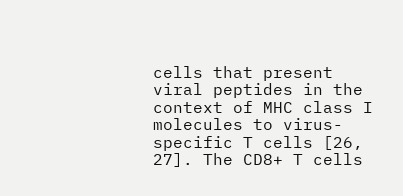cells that present viral peptides in the context of MHC class I molecules to virus-specific T cells [26, 27]. The CD8+ T cells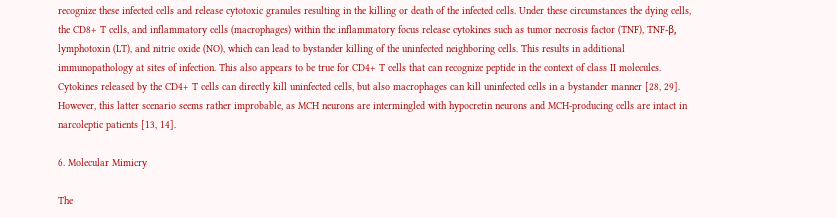recognize these infected cells and release cytotoxic granules resulting in the killing or death of the infected cells. Under these circumstances the dying cells, the CD8+ T cells, and inflammatory cells (macrophages) within the inflammatory focus release cytokines such as tumor necrosis factor (TNF), TNF-β, lymphotoxin (LT), and nitric oxide (NO), which can lead to bystander killing of the uninfected neighboring cells. This results in additional immunopathology at sites of infection. This also appears to be true for CD4+ T cells that can recognize peptide in the context of class II molecules. Cytokines released by the CD4+ T cells can directly kill uninfected cells, but also macrophages can kill uninfected cells in a bystander manner [28, 29]. However, this latter scenario seems rather improbable, as MCH neurons are intermingled with hypocretin neurons and MCH-producing cells are intact in narcoleptic patients [13, 14].

6. Molecular Mimicry

The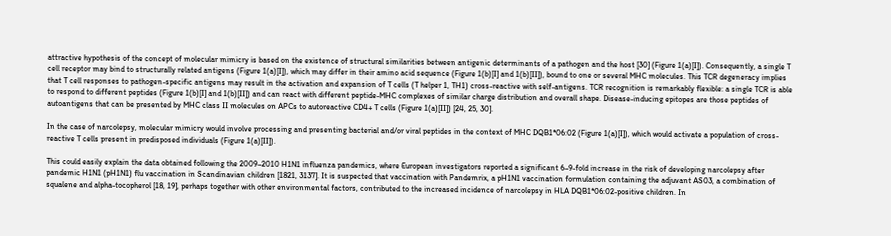attractive hypothesis of the concept of molecular mimicry is based on the existence of structural similarities between antigenic determinants of a pathogen and the host [30] (Figure 1(a)[I]). Consequently, a single T cell receptor may bind to structurally related antigens (Figure 1(a)[I]), which may differ in their amino acid sequence (Figure 1(b)[I] and 1(b)[II]), bound to one or several MHC molecules. This TCR degeneracy implies that T cell responses to pathogen-specific antigens may result in the activation and expansion of T cells (T helper 1, TH1) cross-reactive with self-antigens. TCR recognition is remarkably flexible: a single TCR is able to respond to different peptides (Figure 1(b)[I] and 1(b)[II]) and can react with different peptide-MHC complexes of similar charge distribution and overall shape. Disease-inducing epitopes are those peptides of autoantigens that can be presented by MHC class II molecules on APCs to autoreactive CD4+ T cells (Figure 1(a)[II]) [24, 25, 30].

In the case of narcolepsy, molecular mimicry would involve processing and presenting bacterial and/or viral peptides in the context of MHC DQB1*06:02 (Figure 1(a)[I]), which would activate a population of cross-reactive T cells present in predisposed individuals (Figure 1(a)[II]).

This could easily explain the data obtained following the 2009–2010 H1N1 influenza pandemics, where European investigators reported a significant 6–9-fold increase in the risk of developing narcolepsy after pandemic H1N1 (pH1N1) flu vaccination in Scandinavian children [1821, 3137]. It is suspected that vaccination with Pandemrix, a pH1N1 vaccination formulation containing the adjuvant AS03, a combination of squalene and alpha-tocopherol [18, 19], perhaps together with other environmental factors, contributed to the increased incidence of narcolepsy in HLA DQB1*06:02-positive children. In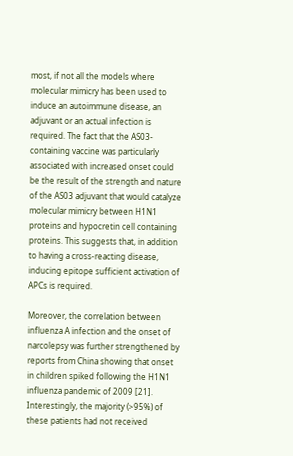most, if not all the models where molecular mimicry has been used to induce an autoimmune disease, an adjuvant or an actual infection is required. The fact that the AS03-containing vaccine was particularly associated with increased onset could be the result of the strength and nature of the AS03 adjuvant that would catalyze molecular mimicry between H1N1 proteins and hypocretin cell containing proteins. This suggests that, in addition to having a cross-reacting disease, inducing epitope sufficient activation of APCs is required.

Moreover, the correlation between influenza A infection and the onset of narcolepsy was further strengthened by reports from China showing that onset in children spiked following the H1N1 influenza pandemic of 2009 [21]. Interestingly, the majority (>95%) of these patients had not received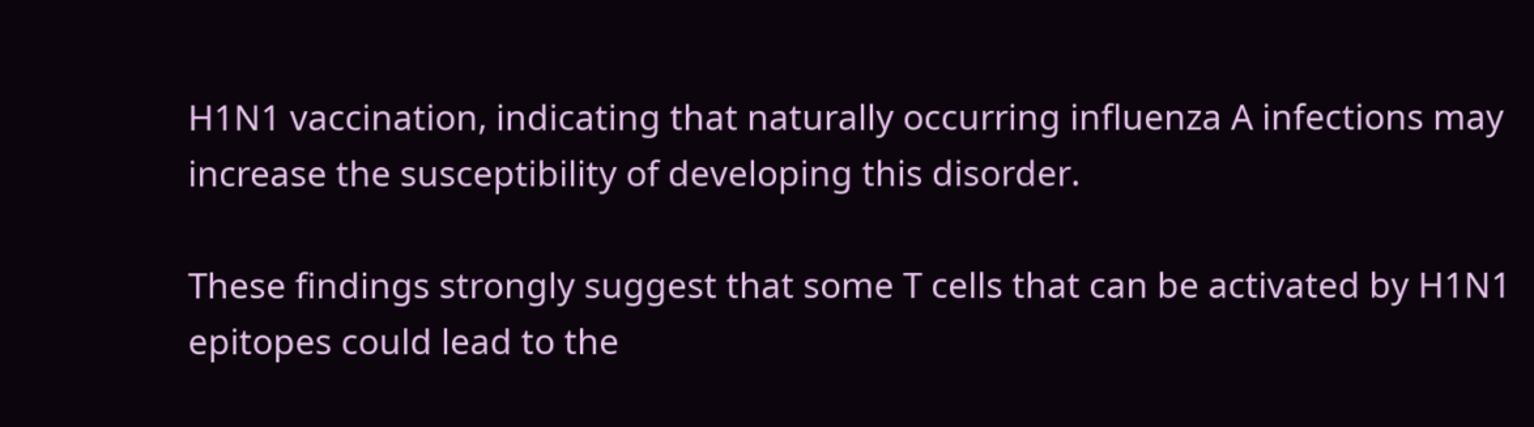H1N1 vaccination, indicating that naturally occurring influenza A infections may increase the susceptibility of developing this disorder.

These findings strongly suggest that some T cells that can be activated by H1N1 epitopes could lead to the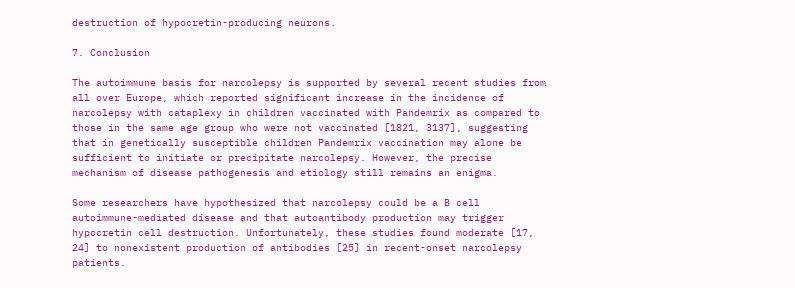destruction of hypocretin-producing neurons.

7. Conclusion

The autoimmune basis for narcolepsy is supported by several recent studies from all over Europe, which reported significant increase in the incidence of narcolepsy with cataplexy in children vaccinated with Pandemrix as compared to those in the same age group who were not vaccinated [1821, 3137], suggesting that in genetically susceptible children Pandemrix vaccination may alone be sufficient to initiate or precipitate narcolepsy. However, the precise mechanism of disease pathogenesis and etiology still remains an enigma.

Some researchers have hypothesized that narcolepsy could be a B cell autoimmune-mediated disease and that autoantibody production may trigger hypocretin cell destruction. Unfortunately, these studies found moderate [17, 24] to nonexistent production of antibodies [25] in recent-onset narcolepsy patients.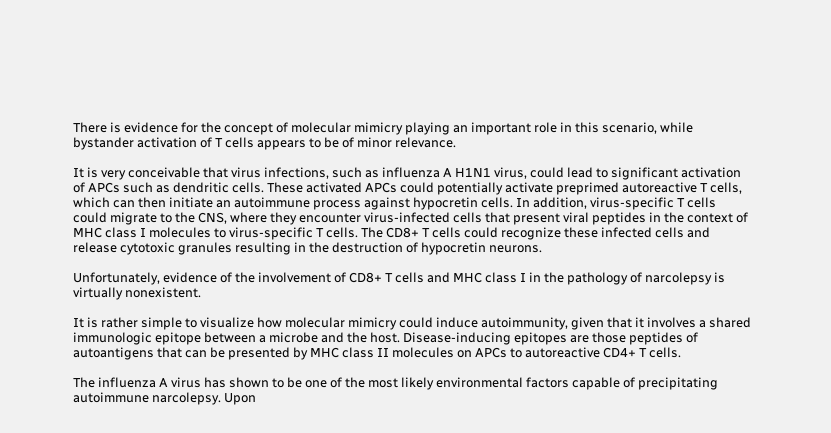There is evidence for the concept of molecular mimicry playing an important role in this scenario, while bystander activation of T cells appears to be of minor relevance.

It is very conceivable that virus infections, such as influenza A H1N1 virus, could lead to significant activation of APCs such as dendritic cells. These activated APCs could potentially activate preprimed autoreactive T cells, which can then initiate an autoimmune process against hypocretin cells. In addition, virus-specific T cells could migrate to the CNS, where they encounter virus-infected cells that present viral peptides in the context of MHC class I molecules to virus-specific T cells. The CD8+ T cells could recognize these infected cells and release cytotoxic granules resulting in the destruction of hypocretin neurons.

Unfortunately, evidence of the involvement of CD8+ T cells and MHC class I in the pathology of narcolepsy is virtually nonexistent.

It is rather simple to visualize how molecular mimicry could induce autoimmunity, given that it involves a shared immunologic epitope between a microbe and the host. Disease-inducing epitopes are those peptides of autoantigens that can be presented by MHC class II molecules on APCs to autoreactive CD4+ T cells.

The influenza A virus has shown to be one of the most likely environmental factors capable of precipitating autoimmune narcolepsy. Upon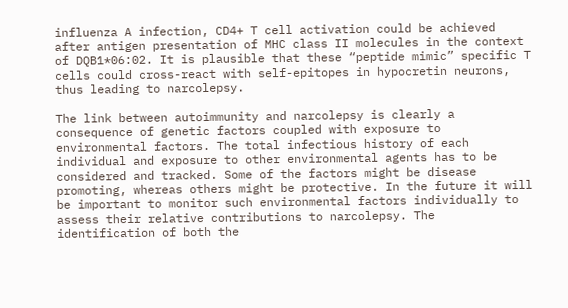influenza A infection, CD4+ T cell activation could be achieved after antigen presentation of MHC class II molecules in the context of DQB1*06:02. It is plausible that these “peptide mimic” specific T cells could cross-react with self-epitopes in hypocretin neurons, thus leading to narcolepsy.

The link between autoimmunity and narcolepsy is clearly a consequence of genetic factors coupled with exposure to environmental factors. The total infectious history of each individual and exposure to other environmental agents has to be considered and tracked. Some of the factors might be disease promoting, whereas others might be protective. In the future it will be important to monitor such environmental factors individually to assess their relative contributions to narcolepsy. The identification of both the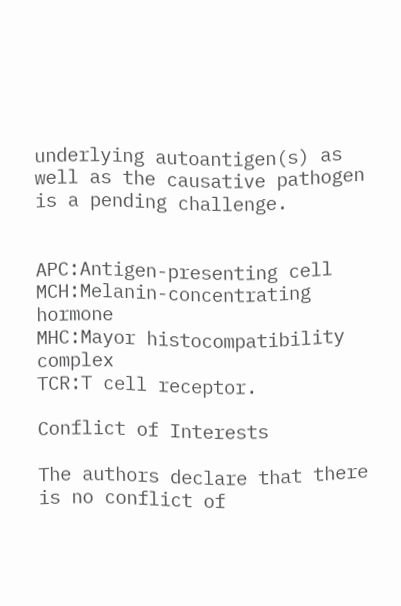underlying autoantigen(s) as well as the causative pathogen is a pending challenge.


APC:Antigen-presenting cell
MCH:Melanin-concentrating hormone
MHC:Mayor histocompatibility complex
TCR:T cell receptor.

Conflict of Interests

The authors declare that there is no conflict of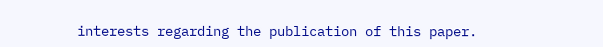interests regarding the publication of this paper.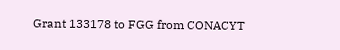Grant 133178 to FGG from CONACYT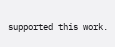supported this work.